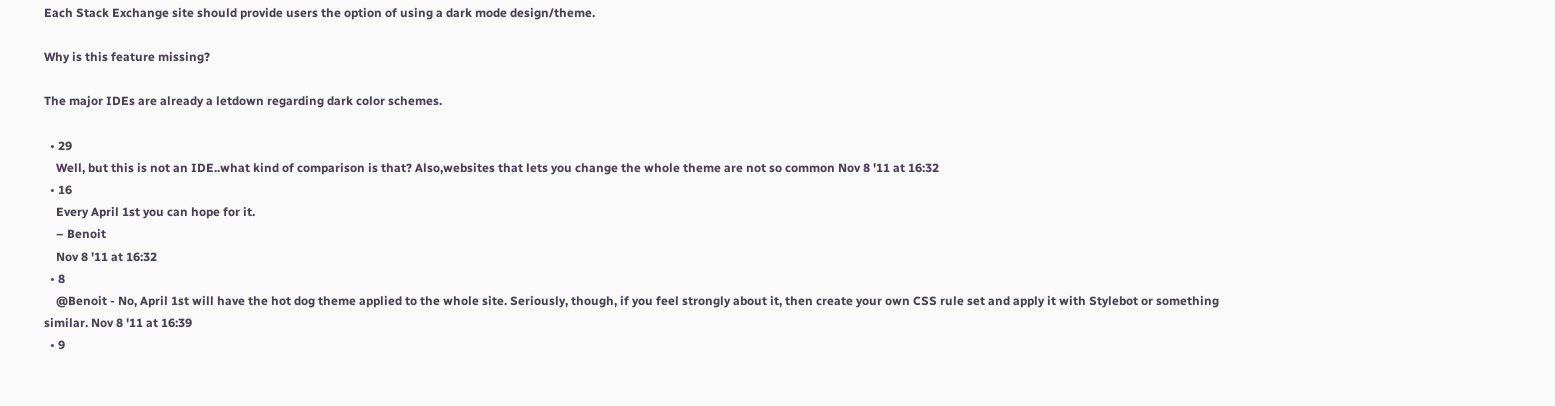Each Stack Exchange site should provide users the option of using a dark mode design/theme.

Why is this feature missing?

The major IDEs are already a letdown regarding dark color schemes.

  • 29
    Well, but this is not an IDE..what kind of comparison is that? Also,websites that lets you change the whole theme are not so common Nov 8 '11 at 16:32
  • 16
    Every April 1st you can hope for it.
    – Benoit
    Nov 8 '11 at 16:32
  • 8
    @Benoit - No, April 1st will have the hot dog theme applied to the whole site. Seriously, though, if you feel strongly about it, then create your own CSS rule set and apply it with Stylebot or something similar. Nov 8 '11 at 16:39
  • 9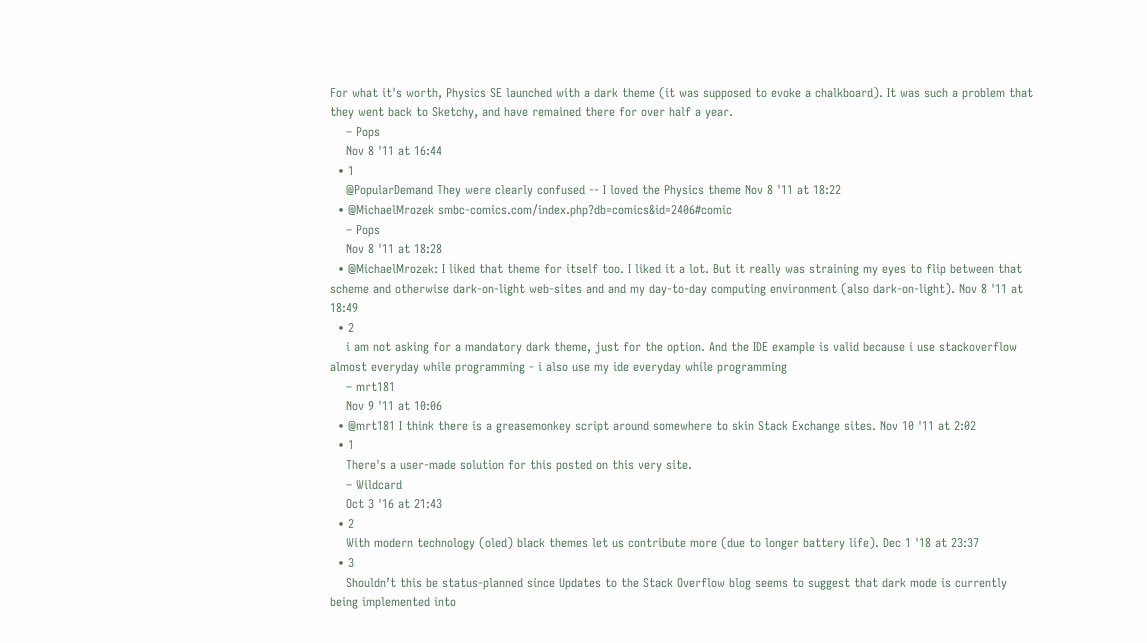For what it's worth, Physics SE launched with a dark theme (it was supposed to evoke a chalkboard). It was such a problem that they went back to Sketchy, and have remained there for over half a year.
    – Pops
    Nov 8 '11 at 16:44
  • 1
    @PopularDemand They were clearly confused -- I loved the Physics theme Nov 8 '11 at 18:22
  • @MichaelMrozek smbc-comics.com/index.php?db=comics&id=2406#comic
    – Pops
    Nov 8 '11 at 18:28
  • @MichaelMrozek: I liked that theme for itself too. I liked it a lot. But it really was straining my eyes to flip between that scheme and otherwise dark-on-light web-sites and and my day-to-day computing environment (also dark-on-light). Nov 8 '11 at 18:49
  • 2
    i am not asking for a mandatory dark theme, just for the option. And the IDE example is valid because i use stackoverflow almost everyday while programming - i also use my ide everyday while programming
    – mrt181
    Nov 9 '11 at 10:06
  • @mrt181 I think there is a greasemonkey script around somewhere to skin Stack Exchange sites. Nov 10 '11 at 2:02
  • 1
    There's a user-made solution for this posted on this very site.
    – Wildcard
    Oct 3 '16 at 21:43
  • 2
    With modern technology (oled) black themes let us contribute more (due to longer battery life). Dec 1 '18 at 23:37
  • 3
    Shouldn’t this be status-planned since Updates to the Stack Overflow blog seems to suggest that dark mode is currently being implemented into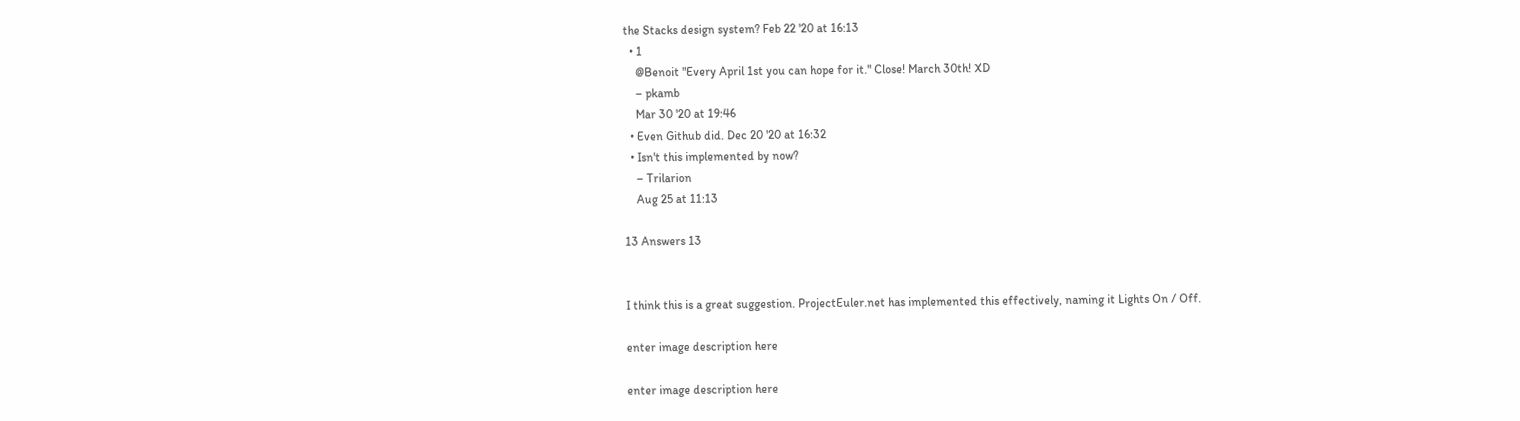the Stacks design system? Feb 22 '20 at 16:13
  • 1
    @Benoit "Every April 1st you can hope for it." Close! March 30th! XD
    – pkamb
    Mar 30 '20 at 19:46
  • Even Github did. Dec 20 '20 at 16:32
  • Isn't this implemented by now?
    – Trilarion
    Aug 25 at 11:13

13 Answers 13


I think this is a great suggestion. ProjectEuler.net has implemented this effectively, naming it Lights On / Off.

enter image description here

enter image description here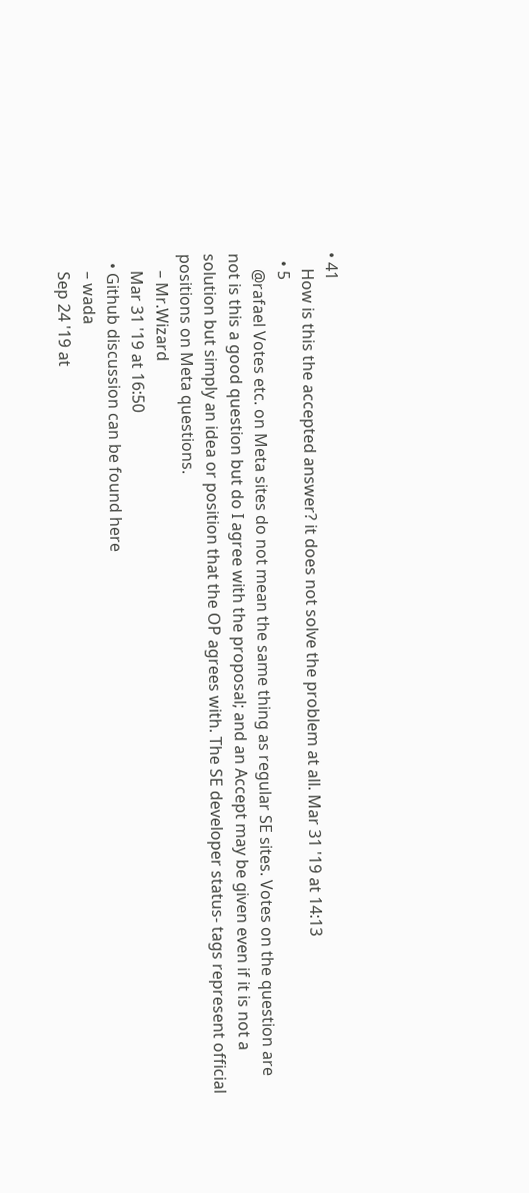• 41
    How is this the accepted answer? it does not solve the problem at all. Mar 31 '19 at 14:13
  • 5
    @rafael Votes etc. on Meta sites do not mean the same thing as regular SE sites. Votes on the question are not is this a good question but do I agree with the proposal; and an Accept may be given even if it is not a solution but simply an idea or position that the OP agrees with. The SE developer status- tags represent official positions on Meta questions.
    – Mr.Wizard
    Mar 31 '19 at 16:50
  • Github discussion can be found here
    – wada
    Sep 24 '19 at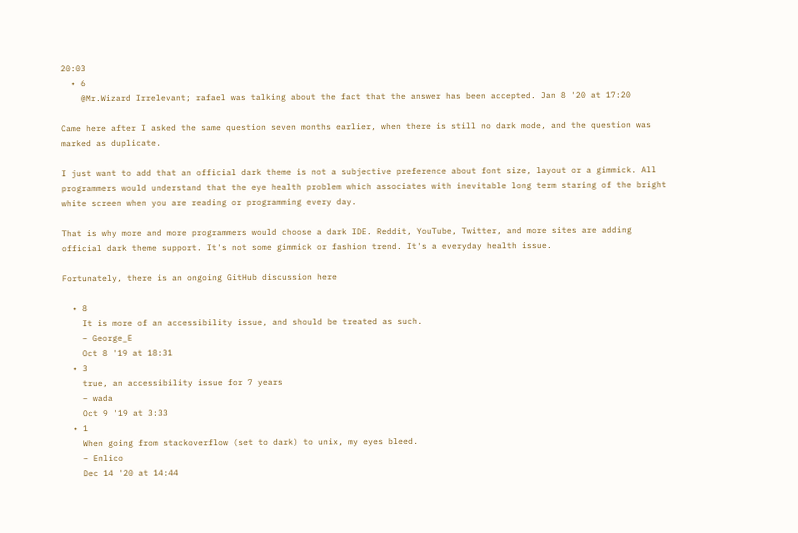20:03
  • 6
    @Mr.Wizard Irrelevant; rafael was talking about the fact that the answer has been accepted. Jan 8 '20 at 17:20

Came here after I asked the same question seven months earlier, when there is still no dark mode, and the question was marked as duplicate.

I just want to add that an official dark theme is not a subjective preference about font size, layout or a gimmick. All programmers would understand that the eye health problem which associates with inevitable long term staring of the bright white screen when you are reading or programming every day.

That is why more and more programmers would choose a dark IDE. Reddit, YouTube, Twitter, and more sites are adding official dark theme support. It's not some gimmick or fashion trend. It's a everyday health issue.

Fortunately, there is an ongoing GitHub discussion here

  • 8
    It is more of an accessibility issue, and should be treated as such.
    – George_E
    Oct 8 '19 at 18:31
  • 3
    true, an accessibility issue for 7 years
    – wada
    Oct 9 '19 at 3:33
  • 1
    When going from stackoverflow (set to dark) to unix, my eyes bleed.
    – Enlico
    Dec 14 '20 at 14:44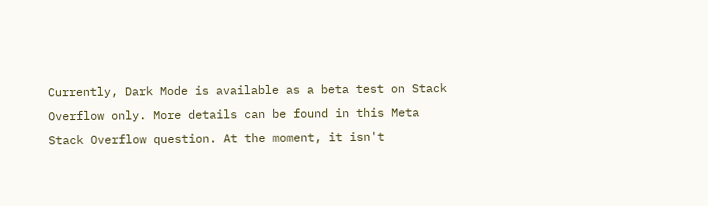Currently, Dark Mode is available as a beta test on Stack Overflow only. More details can be found in this Meta Stack Overflow question. At the moment, it isn't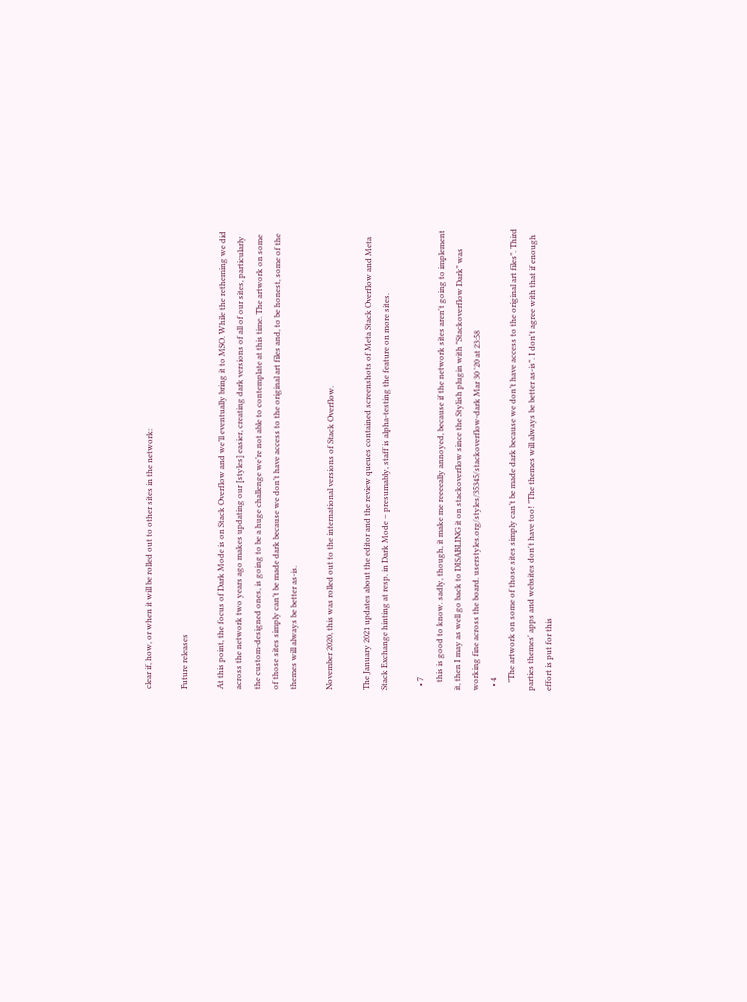clear if, how, or when it will be rolled out to other sites in the network:

Future releases

At this point, the focus of Dark Mode is on Stack Overflow and we’ll eventually bring it to MSO. While the retheming we did across the network two years ago makes updating our [styles] easier, creating dark versions of all of our sites, particularly the custom-designed ones, is going to be a huge challenge we’re not able to contemplate at this time. The artwork on some of those sites simply can’t be made dark because we don’t have access to the original art files and, to be honest, some of the themes will always be better as-is.

November 2020, this was rolled out to the international versions of Stack Overflow.

The January 2021 updates about the editor and the review queues contained screenshots of Meta Stack Overflow and Meta Stack Exchange hinting at resp. in Dark Mode – presumably, staff is alpha-testing the feature on more sites.

  • 7
    this is good to know. sadly, though, it make me reeeeally annoyed, because if the network sites aren't going to implement it, then I may as well go back to DISABLING it on stackoverflow since the Stylish plugin with "Stackoverflow Dark" was working fine across the board. userstyles.org/styles/35345/stackoverflow-dark Mar 30 '20 at 23:58
  • 4
    "The artwork on some of those sites simply can’t be made dark because we don’t have access to the original art files". Third parties themes' apps and websites don't have too! "The themes will always be better as-is". I don't agree with that if enough effort is put for this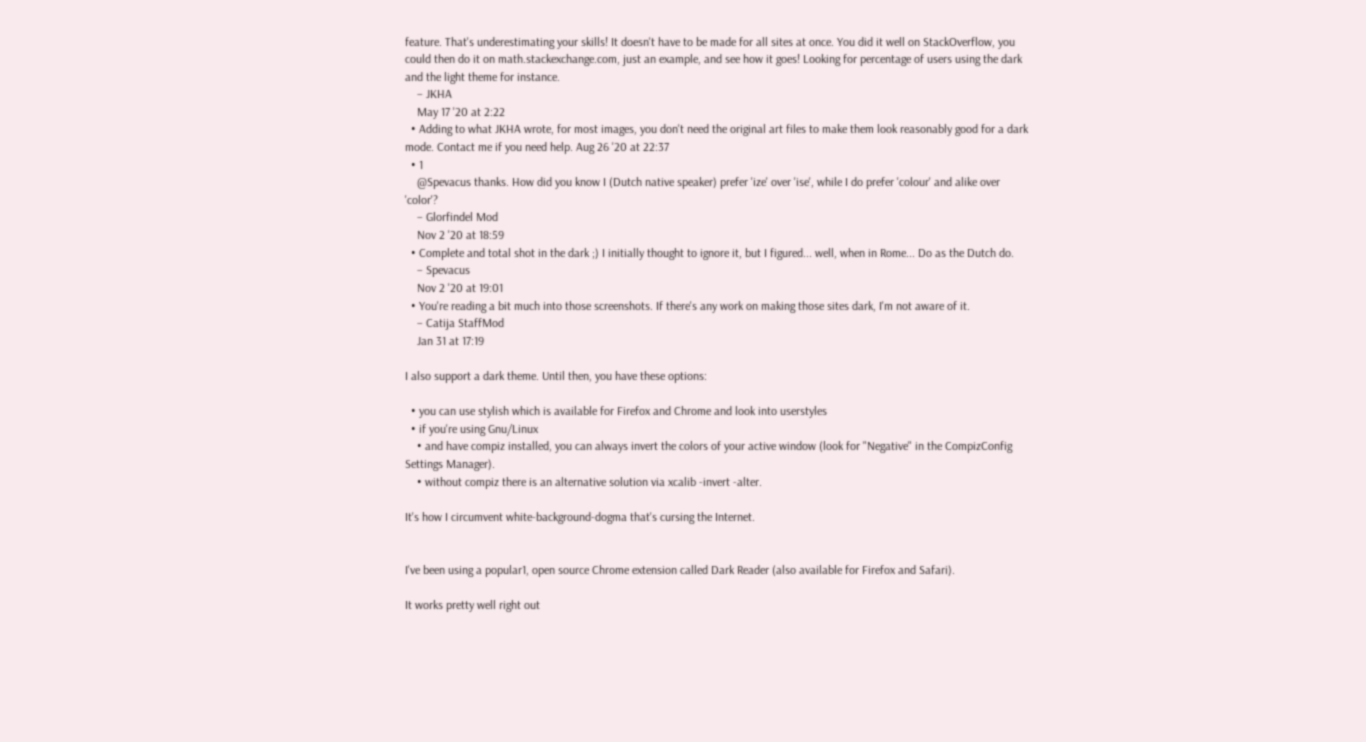feature. That's underestimating your skills! It doesn't have to be made for all sites at once. You did it well on StackOverflow, you could then do it on math.stackexchange.com, just an example, and see how it goes! Looking for percentage of users using the dark and the light theme for instance.
    – JKHA
    May 17 '20 at 2:22
  • Adding to what JKHA wrote, for most images, you don't need the original art files to make them look reasonably good for a dark mode. Contact me if you need help. Aug 26 '20 at 22:37
  • 1
    @Spevacus thanks. How did you know I (Dutch native speaker) prefer 'ize' over 'ise', while I do prefer 'colour' and alike over 'color'?
    – Glorfindel Mod
    Nov 2 '20 at 18:59
  • Complete and total shot in the dark ;) I initially thought to ignore it, but I figured... well, when in Rome... Do as the Dutch do.
    – Spevacus
    Nov 2 '20 at 19:01
  • You're reading a bit much into those screenshots. If there's any work on making those sites dark, I'm not aware of it.
    – Catija StaffMod
    Jan 31 at 17:19

I also support a dark theme. Until then, you have these options:

  • you can use stylish which is available for Firefox and Chrome and look into userstyles
  • if you're using Gnu/Linux
    • and have compiz installed, you can always invert the colors of your active window (look for "Negative" in the CompizConfig Settings Manager).
    • without compiz there is an alternative solution via xcalib -invert -alter.

It's how I circumvent white-background-dogma that's cursing the Internet.


I've been using a popular1, open source Chrome extension called Dark Reader (also available for Firefox and Safari).

It works pretty well right out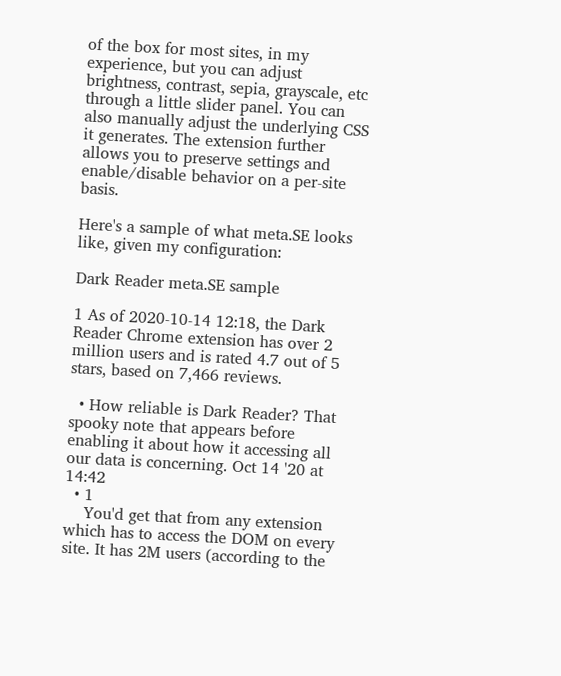of the box for most sites, in my experience, but you can adjust brightness, contrast, sepia, grayscale, etc through a little slider panel. You can also manually adjust the underlying CSS it generates. The extension further allows you to preserve settings and enable/disable behavior on a per-site basis.

Here's a sample of what meta.SE looks like, given my configuration:

Dark Reader meta.SE sample

1 As of 2020-10-14 12:18, the Dark Reader Chrome extension has over 2 million users and is rated 4.7 out of 5 stars, based on 7,466 reviews.

  • How reliable is Dark Reader? That spooky note that appears before enabling it about how it accessing all our data is concerning. Oct 14 '20 at 14:42
  • 1
    You'd get that from any extension which has to access the DOM on every site. It has 2M users (according to the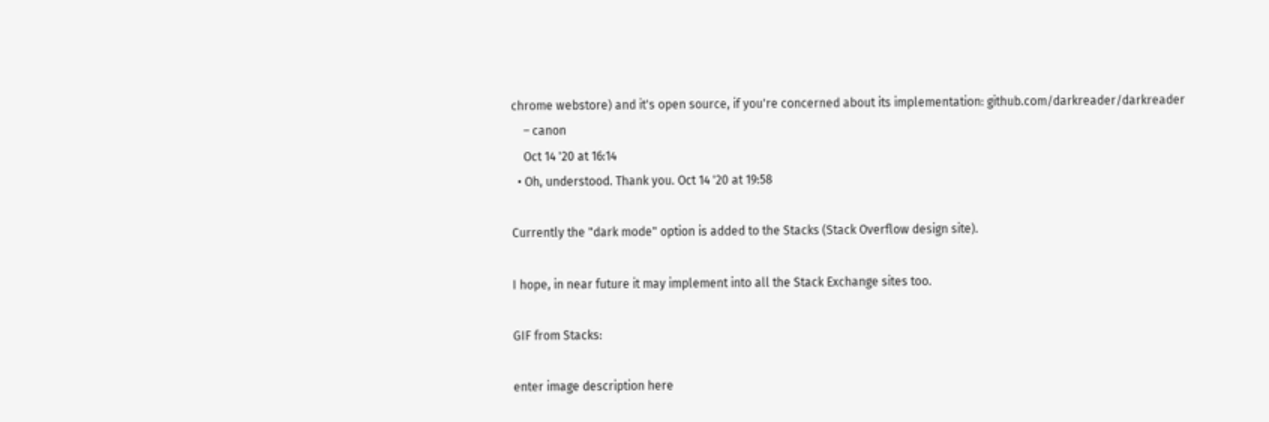chrome webstore) and it's open source, if you're concerned about its implementation: github.com/darkreader/darkreader
    – canon
    Oct 14 '20 at 16:14
  • Oh, understood. Thank you. Oct 14 '20 at 19:58

Currently the "dark mode" option is added to the Stacks (Stack Overflow design site).

I hope, in near future it may implement into all the Stack Exchange sites too.

GIF from Stacks:

enter image description here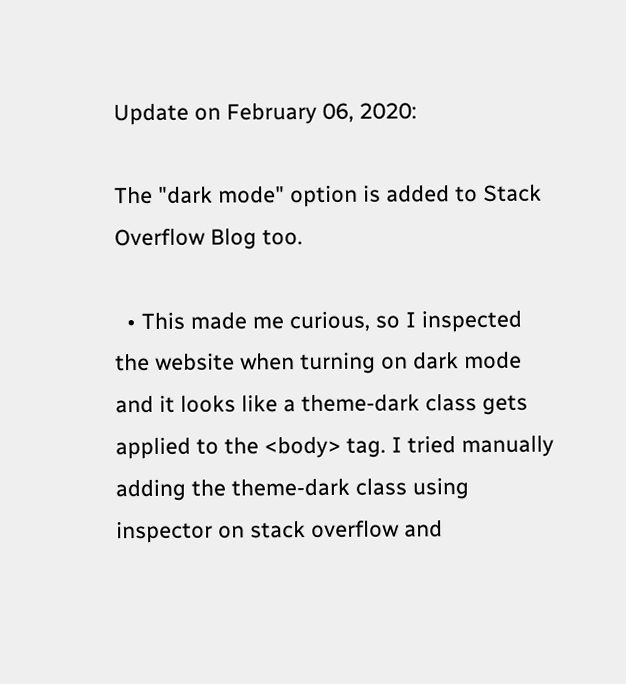Update on February 06, 2020:

The "dark mode" option is added to Stack Overflow Blog too.

  • This made me curious, so I inspected the website when turning on dark mode and it looks like a theme-dark class gets applied to the <body> tag. I tried manually adding the theme-dark class using inspector on stack overflow and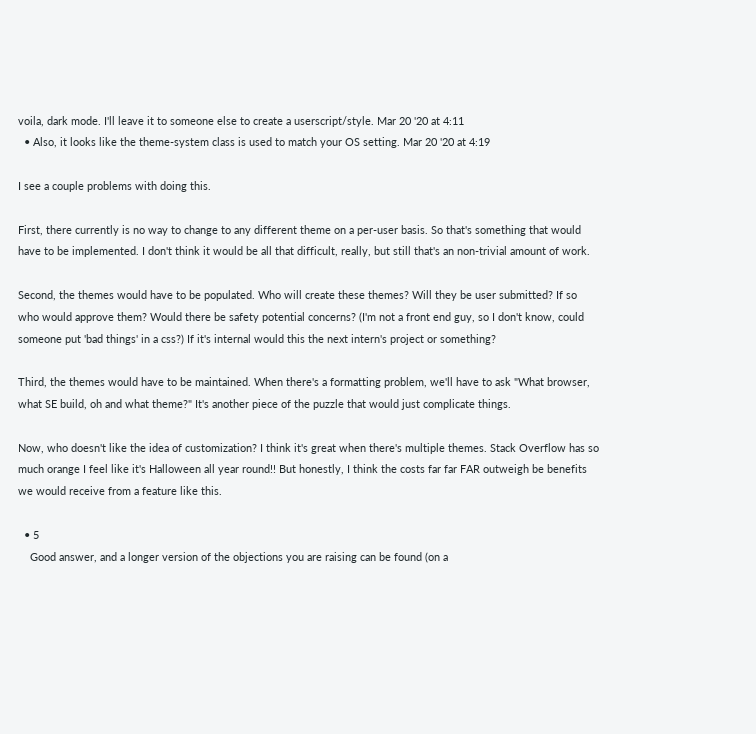voila, dark mode. I'll leave it to someone else to create a userscript/style. Mar 20 '20 at 4:11
  • Also, it looks like the theme-system class is used to match your OS setting. Mar 20 '20 at 4:19

I see a couple problems with doing this.

First, there currently is no way to change to any different theme on a per-user basis. So that's something that would have to be implemented. I don't think it would be all that difficult, really, but still that's an non-trivial amount of work.

Second, the themes would have to be populated. Who will create these themes? Will they be user submitted? If so who would approve them? Would there be safety potential concerns? (I'm not a front end guy, so I don't know, could someone put 'bad things' in a css?) If it's internal would this the next intern's project or something?

Third, the themes would have to be maintained. When there's a formatting problem, we'll have to ask "What browser, what SE build, oh and what theme?" It's another piece of the puzzle that would just complicate things.

Now, who doesn't like the idea of customization? I think it's great when there's multiple themes. Stack Overflow has so much orange I feel like it's Halloween all year round!! But honestly, I think the costs far far FAR outweigh be benefits we would receive from a feature like this.

  • 5
    Good answer, and a longer version of the objections you are raising can be found (on a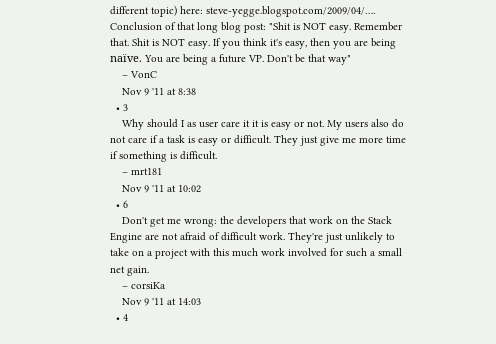different topic) here: steve-yegge.blogspot.com/2009/04/…. Conclusion of that long blog post: "Shit is NOT easy. Remember that. Shit is NOT easy. If you think it's easy, then you are being naïve. You are being a future VP. Don't be that way"
    – VonC
    Nov 9 '11 at 8:38
  • 3
    Why should I as user care it it is easy or not. My users also do not care if a task is easy or difficult. They just give me more time if something is difficult.
    – mrt181
    Nov 9 '11 at 10:02
  • 6
    Don't get me wrong: the developers that work on the Stack Engine are not afraid of difficult work. They're just unlikely to take on a project with this much work involved for such a small net gain.
    – corsiKa
    Nov 9 '11 at 14:03
  • 4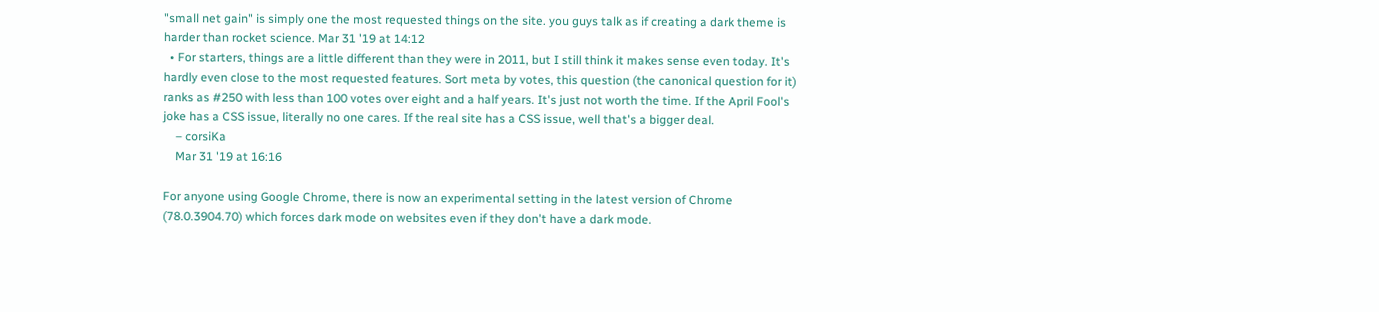"small net gain" is simply one the most requested things on the site. you guys talk as if creating a dark theme is harder than rocket science. Mar 31 '19 at 14:12
  • For starters, things are a little different than they were in 2011, but I still think it makes sense even today. It's hardly even close to the most requested features. Sort meta by votes, this question (the canonical question for it) ranks as #250 with less than 100 votes over eight and a half years. It's just not worth the time. If the April Fool's joke has a CSS issue, literally no one cares. If the real site has a CSS issue, well that's a bigger deal.
    – corsiKa
    Mar 31 '19 at 16:16

For anyone using Google Chrome, there is now an experimental setting in the latest version of Chrome (78.0.3904.70) which forces dark mode on websites even if they don't have a dark mode.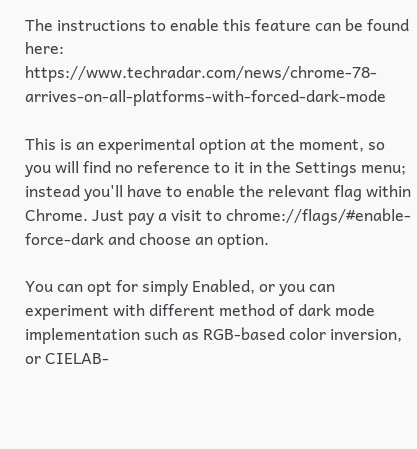The instructions to enable this feature can be found here: https://www.techradar.com/news/chrome-78-arrives-on-all-platforms-with-forced-dark-mode

This is an experimental option at the moment, so you will find no reference to it in the Settings menu; instead you'll have to enable the relevant flag within Chrome. Just pay a visit to chrome://flags/#enable-force-dark and choose an option.

You can opt for simply Enabled, or you can experiment with different method of dark mode implementation such as RGB-based color inversion, or CIELAB-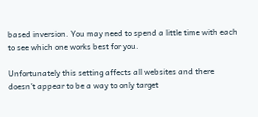based inversion. You may need to spend a little time with each to see which one works best for you.

Unfortunately this setting affects all websites and there doesn't appear to be a way to only target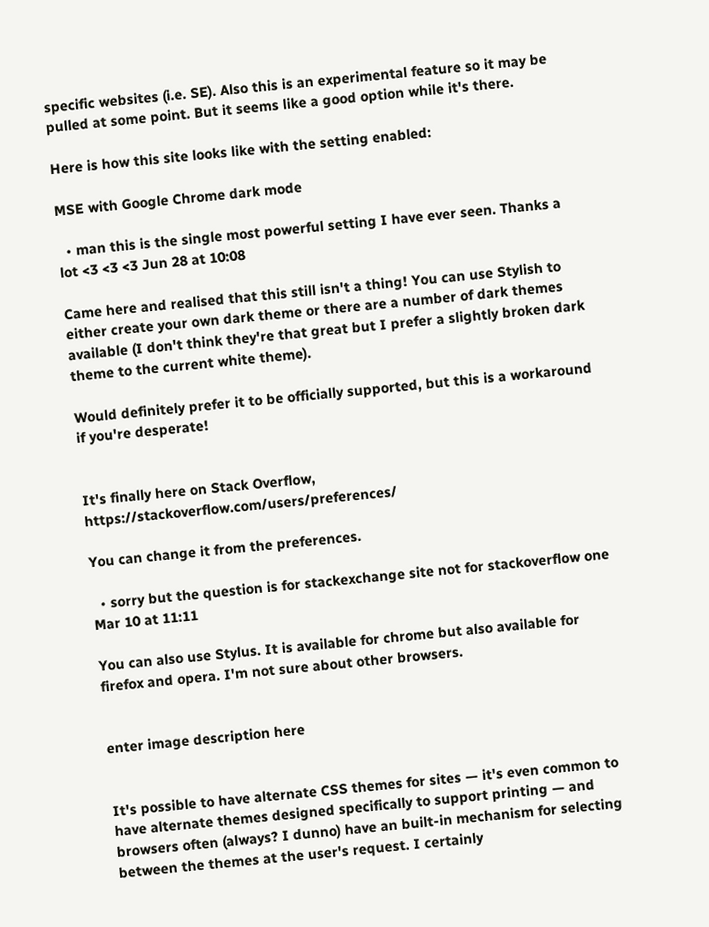specific websites (i.e. SE). Also this is an experimental feature so it may be pulled at some point. But it seems like a good option while it's there.

Here is how this site looks like with the setting enabled:

MSE with Google Chrome dark mode

  • man this is the single most powerful setting I have ever seen. Thanks a lot <3 <3 <3 Jun 28 at 10:08

Came here and realised that this still isn't a thing! You can use Stylish to either create your own dark theme or there are a number of dark themes available (I don't think they're that great but I prefer a slightly broken dark theme to the current white theme).

Would definitely prefer it to be officially supported, but this is a workaround if you're desperate!


It's finally here on Stack Overflow, https://stackoverflow.com/users/preferences/

You can change it from the preferences.

  • sorry but the question is for stackexchange site not for stackoverflow one Mar 10 at 11:11

You can also use Stylus. It is available for chrome but also available for firefox and opera. I'm not sure about other browsers.


enter image description here


It's possible to have alternate CSS themes for sites — it's even common to have alternate themes designed specifically to support printing — and browsers often (always? I dunno) have an built-in mechanism for selecting between the themes at the user's request. I certainly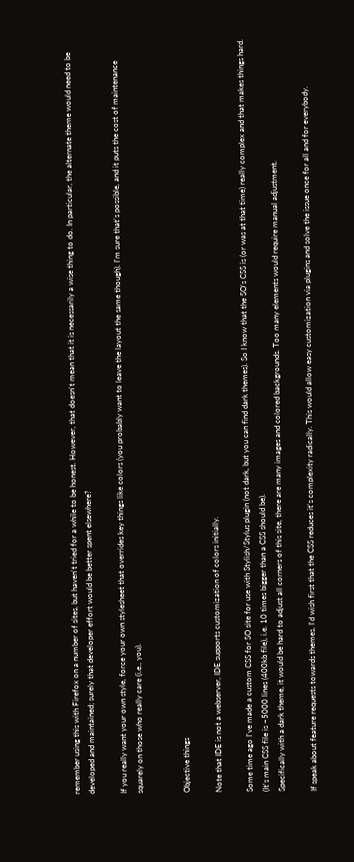remember using this with Firefox on a number of sites, but haven't tried for a while to be honest. However, that doesn't mean that it is necessarily a wise thing to do. In particular, the alternate theme would need to be developed and maintained; surely that developer effort would be better spent elsewhere?

If you really want your own style, force your own stylesheet that overrides key things like colors (you probably want to leave the layout the same though). I'm sure that's possible, and it puts the cost of maintenance squarely on those who really care (i.e., you).


Objective things

Note that IDE is not a webserver, IDE supports customization of colors initially.

Some time ago I've made a custom CSS for SO site for use with Stylish/Stylus plugin (not dark, but you can find dark themes). So I know that the SO's CSS is (or was at that time) really complex and that makes things hard. (It's main CSS file is ~5000 lines (400kb file), i.e. 10 times bigger than a CSS should be).
Specifically with a dark theme, it would be hard to adjust all corners of this site, there are many images and colored backgrounds. Too many elements would require manual adjustment.

If speak about feature requests towards themes, I'd wish first that the CSS reduces it's complexity radically. This would allow easy customization via plugins and solve the issue once for all and for everybody.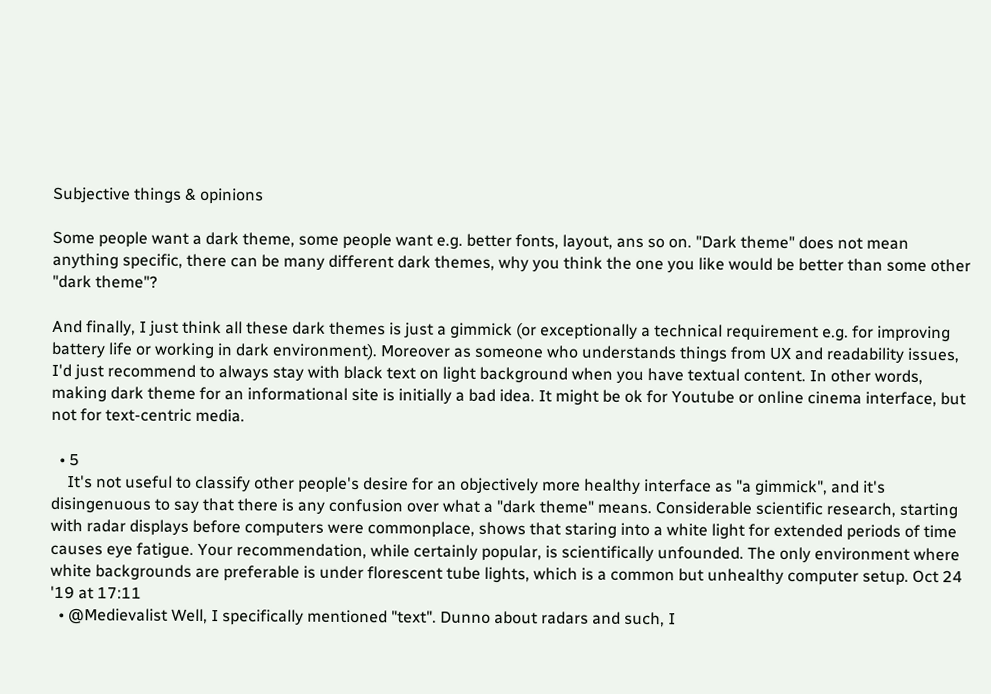Subjective things & opinions

Some people want a dark theme, some people want e.g. better fonts, layout, ans so on. "Dark theme" does not mean anything specific, there can be many different dark themes, why you think the one you like would be better than some other "dark theme"?

And finally, I just think all these dark themes is just a gimmick (or exceptionally a technical requirement e.g. for improving battery life or working in dark environment). Moreover as someone who understands things from UX and readability issues, I'd just recommend to always stay with black text on light background when you have textual content. In other words, making dark theme for an informational site is initially a bad idea. It might be ok for Youtube or online cinema interface, but not for text-centric media.

  • 5
    It's not useful to classify other people's desire for an objectively more healthy interface as "a gimmick", and it's disingenuous to say that there is any confusion over what a "dark theme" means. Considerable scientific research, starting with radar displays before computers were commonplace, shows that staring into a white light for extended periods of time causes eye fatigue. Your recommendation, while certainly popular, is scientifically unfounded. The only environment where white backgrounds are preferable is under florescent tube lights, which is a common but unhealthy computer setup. Oct 24 '19 at 17:11
  • @Medievalist Well, I specifically mentioned "text". Dunno about radars and such, I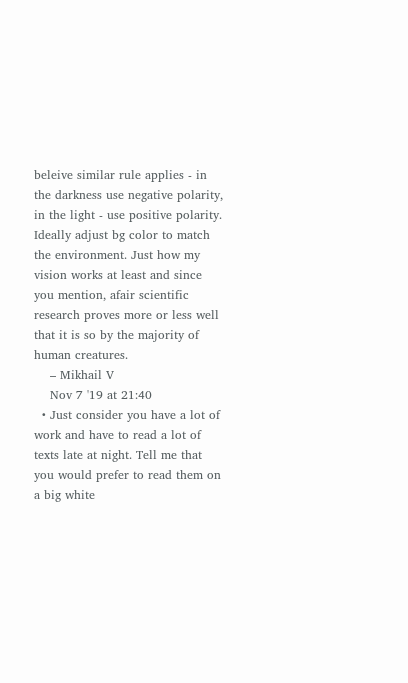beleive similar rule applies - in the darkness use negative polarity, in the light - use positive polarity. Ideally adjust bg color to match the environment. Just how my vision works at least and since you mention, afair scientific research proves more or less well that it is so by the majority of human creatures.
    – Mikhail V
    Nov 7 '19 at 21:40
  • Just consider you have a lot of work and have to read a lot of texts late at night. Tell me that you would prefer to read them on a big white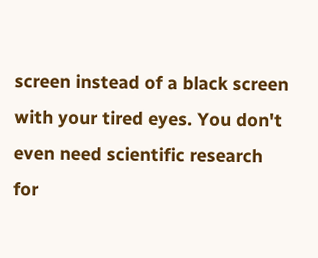screen instead of a black screen with your tired eyes. You don't even need scientific research for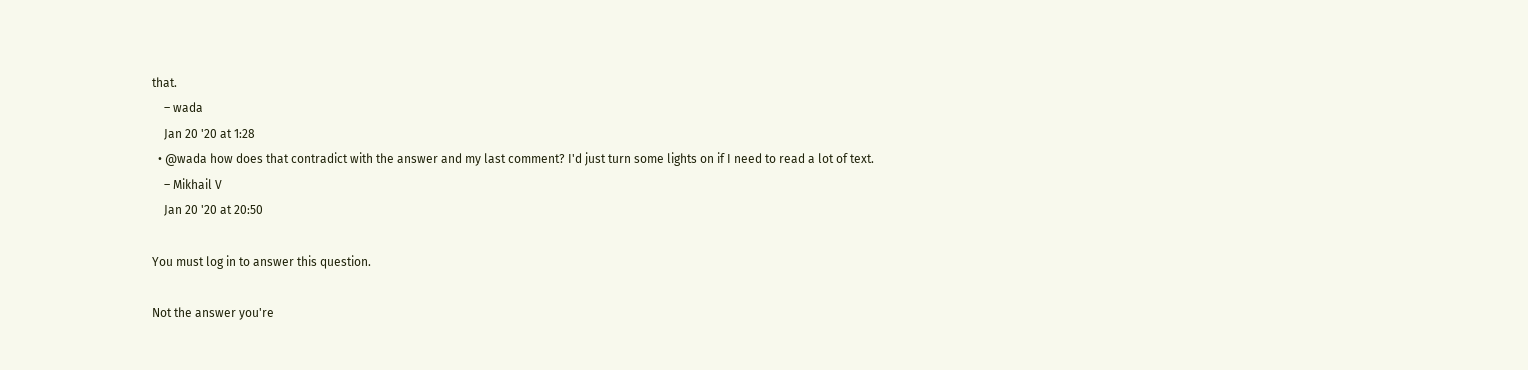that.
    – wada
    Jan 20 '20 at 1:28
  • @wada how does that contradict with the answer and my last comment? I'd just turn some lights on if I need to read a lot of text.
    – Mikhail V
    Jan 20 '20 at 20:50

You must log in to answer this question.

Not the answer you're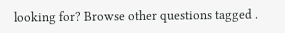looking for? Browse other questions tagged .